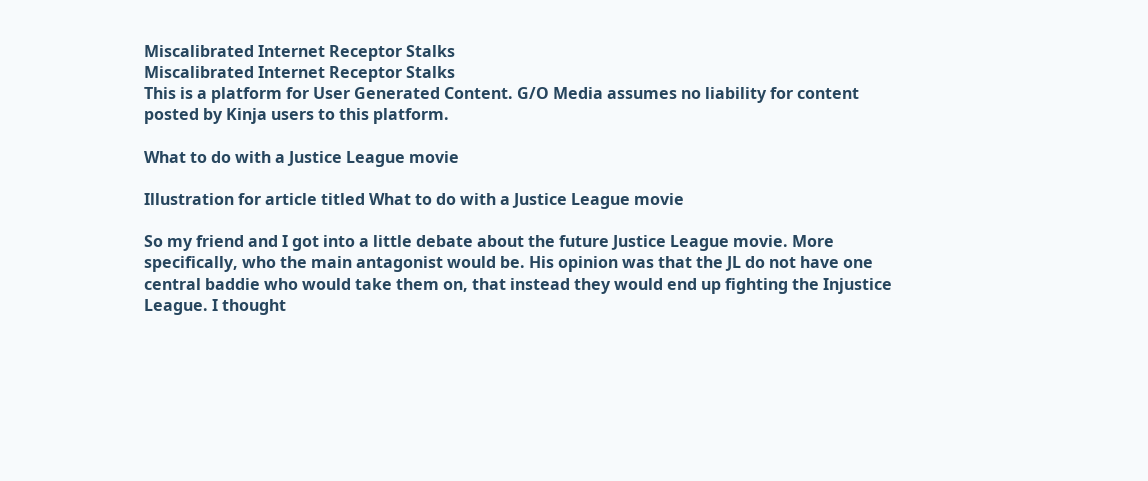Miscalibrated Internet Receptor Stalks
Miscalibrated Internet Receptor Stalks
This is a platform for User Generated Content. G/O Media assumes no liability for content posted by Kinja users to this platform.

What to do with a Justice League movie

Illustration for article titled What to do with a Justice League movie

So my friend and I got into a little debate about the future Justice League movie. More specifically, who the main antagonist would be. His opinion was that the JL do not have one central baddie who would take them on, that instead they would end up fighting the Injustice League. I thought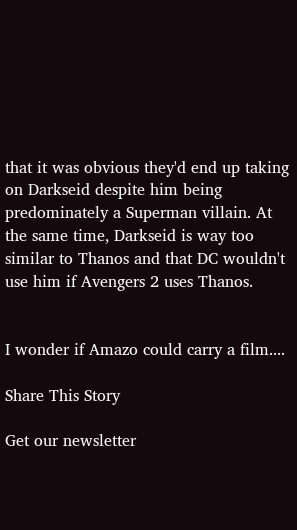that it was obvious they'd end up taking on Darkseid despite him being predominately a Superman villain. At the same time, Darkseid is way too similar to Thanos and that DC wouldn't use him if Avengers 2 uses Thanos.


I wonder if Amazo could carry a film....

Share This Story

Get our newsletter